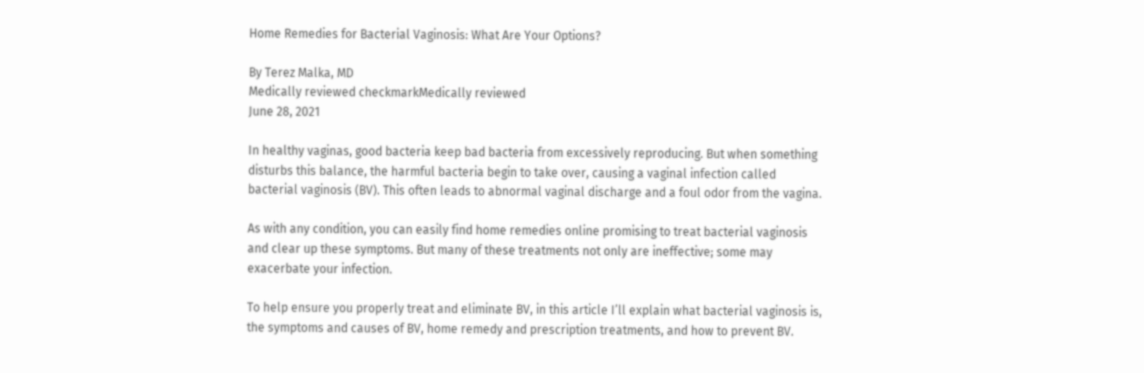Home Remedies for Bacterial Vaginosis: What Are Your Options?

By Terez Malka, MD
Medically reviewed checkmarkMedically reviewed
June 28, 2021

In healthy vaginas, good bacteria keep bad bacteria from excessively reproducing. But when something disturbs this balance, the harmful bacteria begin to take over, causing a vaginal infection called bacterial vaginosis (BV). This often leads to abnormal vaginal discharge and a foul odor from the vagina.

As with any condition, you can easily find home remedies online promising to treat bacterial vaginosis and clear up these symptoms. But many of these treatments not only are ineffective; some may exacerbate your infection.

To help ensure you properly treat and eliminate BV, in this article I’ll explain what bacterial vaginosis is, the symptoms and causes of BV, home remedy and prescription treatments, and how to prevent BV.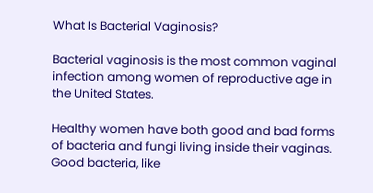What Is Bacterial Vaginosis?

Bacterial vaginosis is the most common vaginal infection among women of reproductive age in the United States.

Healthy women have both good and bad forms of bacteria and fungi living inside their vaginas. Good bacteria, like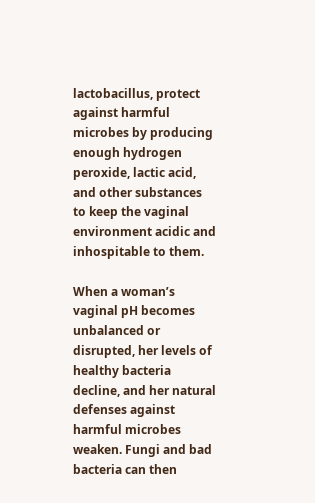lactobacillus, protect against harmful microbes by producing enough hydrogen peroxide, lactic acid, and other substances to keep the vaginal environment acidic and inhospitable to them.

When a woman’s vaginal pH becomes unbalanced or disrupted, her levels of healthy bacteria decline, and her natural defenses against harmful microbes weaken. Fungi and bad bacteria can then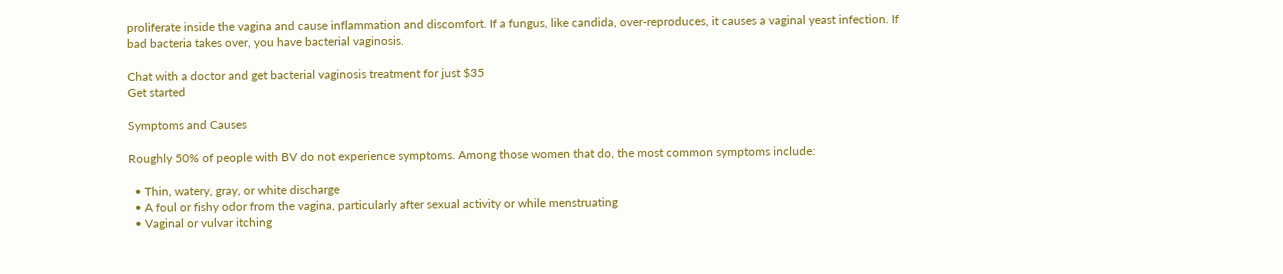proliferate inside the vagina and cause inflammation and discomfort. If a fungus, like candida, over-reproduces, it causes a vaginal yeast infection. If bad bacteria takes over, you have bacterial vaginosis.

Chat with a doctor and get bacterial vaginosis treatment for just $35
Get started

Symptoms and Causes

Roughly 50% of people with BV do not experience symptoms. Among those women that do, the most common symptoms include:

  • Thin, watery, gray, or white discharge
  • A foul or fishy odor from the vagina, particularly after sexual activity or while menstruating
  • Vaginal or vulvar itching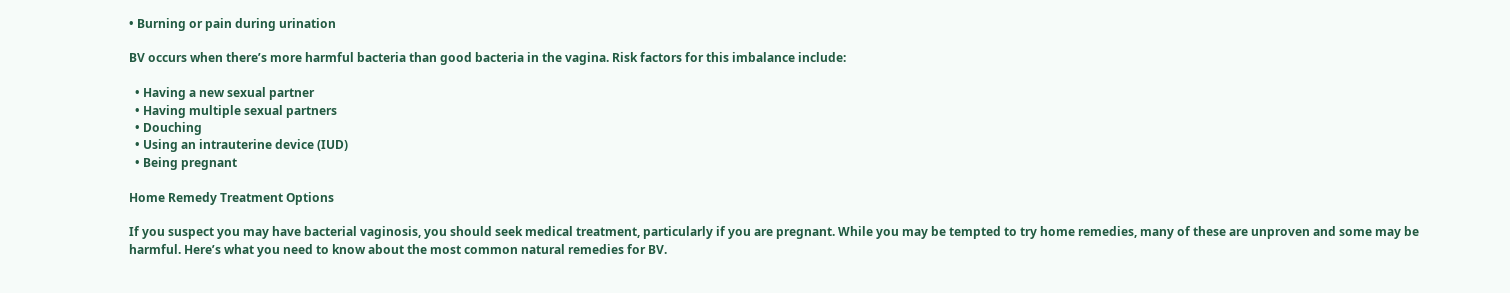• Burning or pain during urination

BV occurs when there’s more harmful bacteria than good bacteria in the vagina. Risk factors for this imbalance include:

  • Having a new sexual partner
  • Having multiple sexual partners
  • Douching
  • Using an intrauterine device (IUD)
  • Being pregnant

Home Remedy Treatment Options

If you suspect you may have bacterial vaginosis, you should seek medical treatment, particularly if you are pregnant. While you may be tempted to try home remedies, many of these are unproven and some may be harmful. Here’s what you need to know about the most common natural remedies for BV.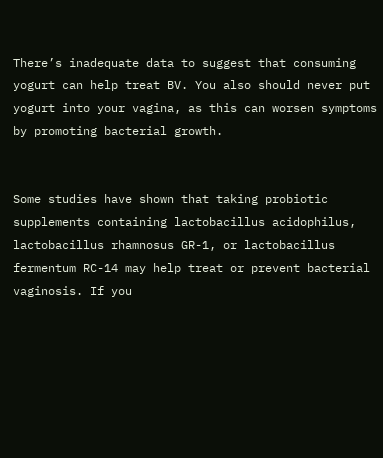There’s inadequate data to suggest that consuming yogurt can help treat BV. You also should never put yogurt into your vagina, as this can worsen symptoms by promoting bacterial growth.


Some studies have shown that taking probiotic supplements containing lactobacillus acidophilus, lactobacillus rhamnosus GR-1, or lactobacillus fermentum RC-14 may help treat or prevent bacterial vaginosis. If you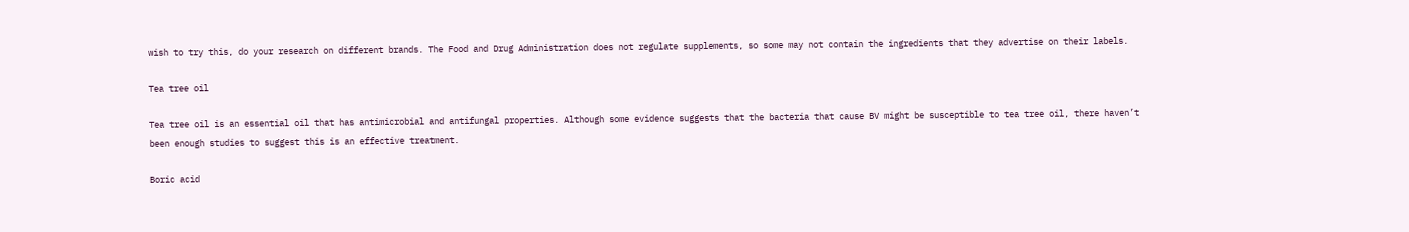wish to try this, do your research on different brands. The Food and Drug Administration does not regulate supplements, so some may not contain the ingredients that they advertise on their labels.

Tea tree oil

Tea tree oil is an essential oil that has antimicrobial and antifungal properties. Although some evidence suggests that the bacteria that cause BV might be susceptible to tea tree oil, there haven’t been enough studies to suggest this is an effective treatment.

Boric acid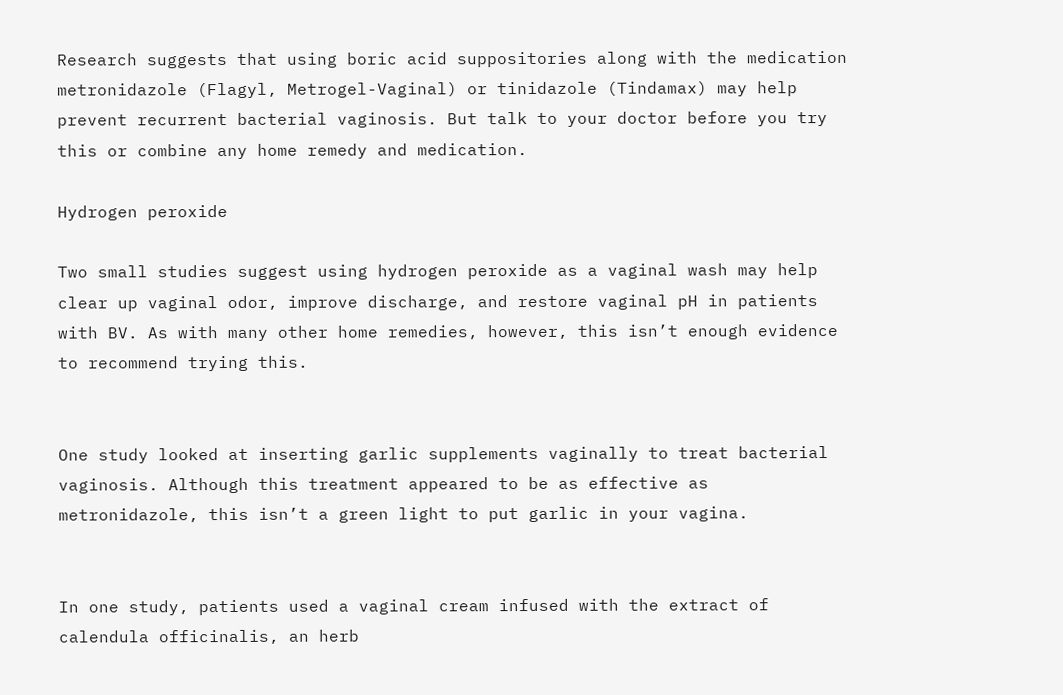Research suggests that using boric acid suppositories along with the medication metronidazole (Flagyl, Metrogel-Vaginal) or tinidazole (Tindamax) may help prevent recurrent bacterial vaginosis. But talk to your doctor before you try this or combine any home remedy and medication.

Hydrogen peroxide

Two small studies suggest using hydrogen peroxide as a vaginal wash may help clear up vaginal odor, improve discharge, and restore vaginal pH in patients with BV. As with many other home remedies, however, this isn’t enough evidence to recommend trying this.


One study looked at inserting garlic supplements vaginally to treat bacterial vaginosis. Although this treatment appeared to be as effective as metronidazole, this isn’t a green light to put garlic in your vagina.


In one study, patients used a vaginal cream infused with the extract of calendula officinalis, an herb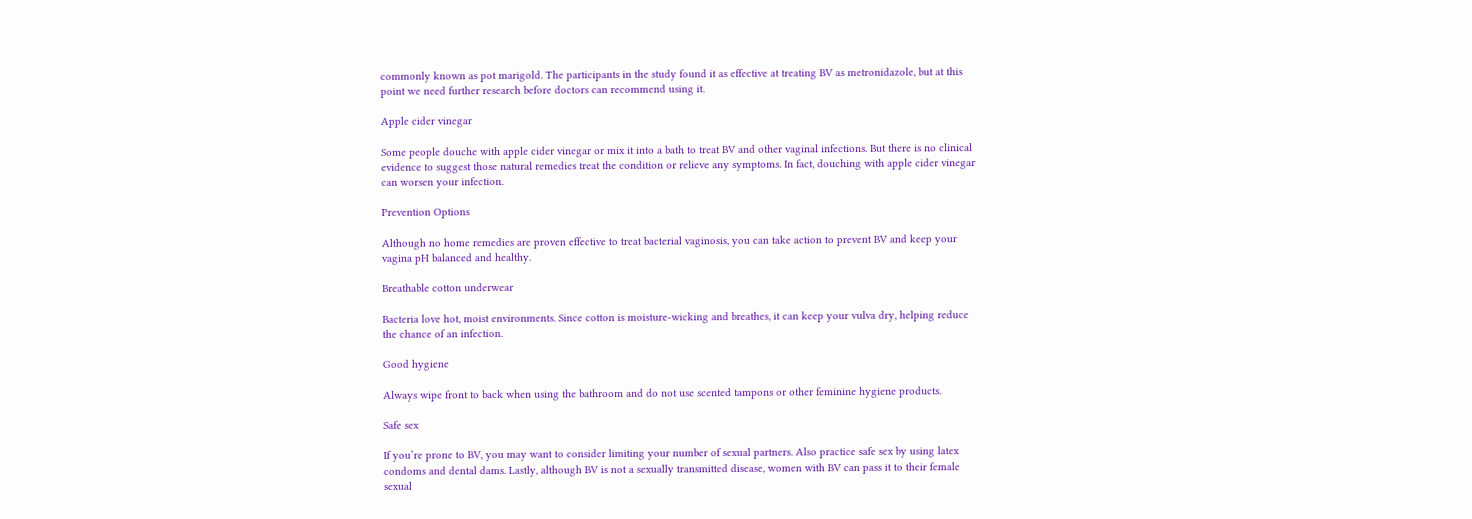commonly known as pot marigold. The participants in the study found it as effective at treating BV as metronidazole, but at this point we need further research before doctors can recommend using it.

Apple cider vinegar

Some people douche with apple cider vinegar or mix it into a bath to treat BV and other vaginal infections. But there is no clinical evidence to suggest those natural remedies treat the condition or relieve any symptoms. In fact, douching with apple cider vinegar can worsen your infection.

Prevention Options

Although no home remedies are proven effective to treat bacterial vaginosis, you can take action to prevent BV and keep your vagina pH balanced and healthy.

Breathable cotton underwear

Bacteria love hot, moist environments. Since cotton is moisture-wicking and breathes, it can keep your vulva dry, helping reduce the chance of an infection.

Good hygiene

Always wipe front to back when using the bathroom and do not use scented tampons or other feminine hygiene products.

Safe sex

If you’re prone to BV, you may want to consider limiting your number of sexual partners. Also practice safe sex by using latex condoms and dental dams. Lastly, although BV is not a sexually transmitted disease, women with BV can pass it to their female sexual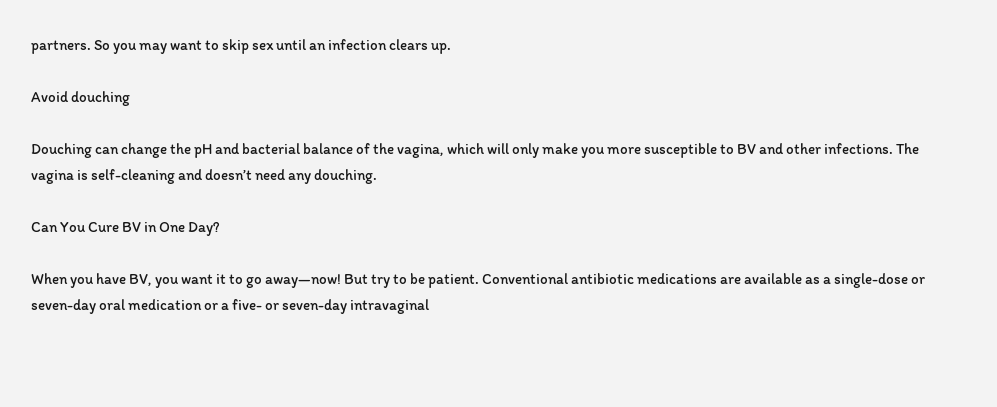partners. So you may want to skip sex until an infection clears up.

Avoid douching

Douching can change the pH and bacterial balance of the vagina, which will only make you more susceptible to BV and other infections. The vagina is self-cleaning and doesn’t need any douching.

Can You Cure BV in One Day?

When you have BV, you want it to go away—now! But try to be patient. Conventional antibiotic medications are available as a single-dose or seven-day oral medication or a five- or seven-day intravaginal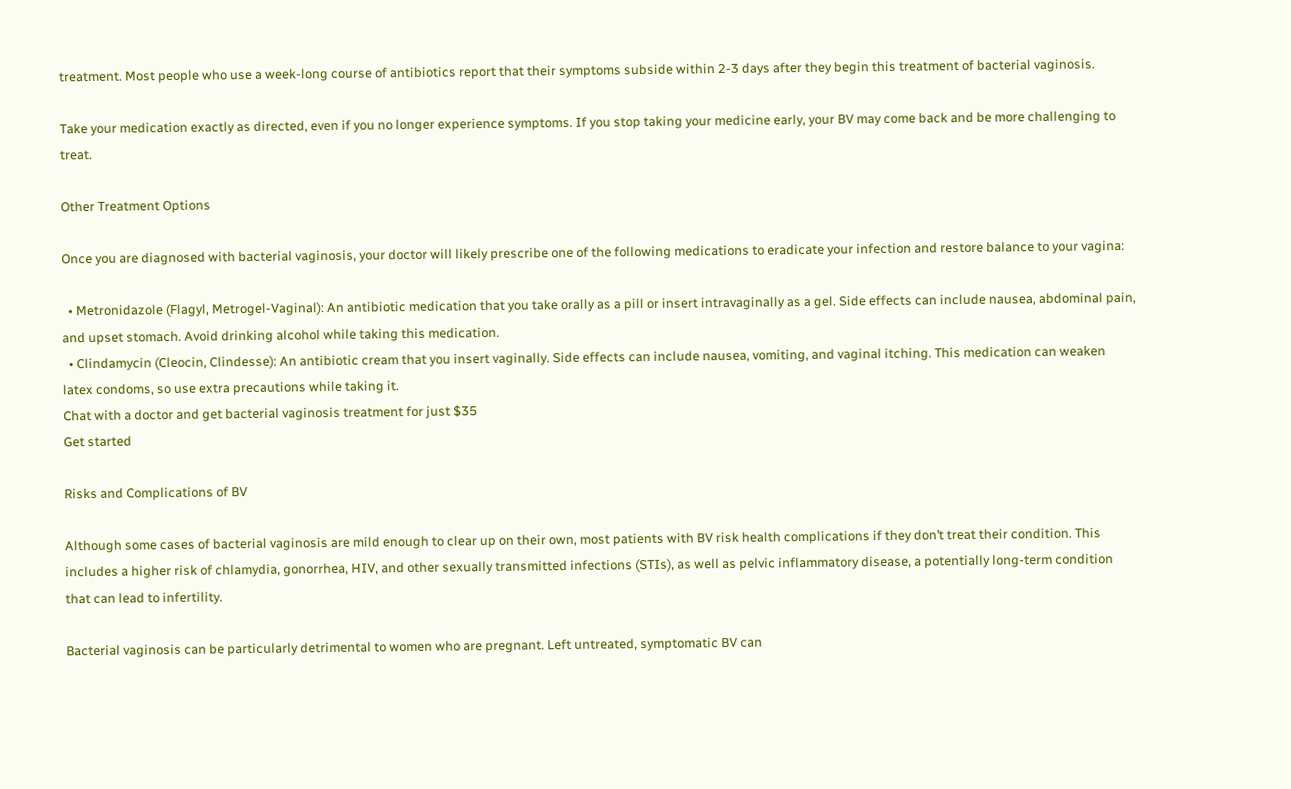treatment. Most people who use a week-long course of antibiotics report that their symptoms subside within 2-3 days after they begin this treatment of bacterial vaginosis.

Take your medication exactly as directed, even if you no longer experience symptoms. If you stop taking your medicine early, your BV may come back and be more challenging to treat.

Other Treatment Options

Once you are diagnosed with bacterial vaginosis, your doctor will likely prescribe one of the following medications to eradicate your infection and restore balance to your vagina:

  • Metronidazole (Flagyl, Metrogel-Vaginal): An antibiotic medication that you take orally as a pill or insert intravaginally as a gel. Side effects can include nausea, abdominal pain, and upset stomach. Avoid drinking alcohol while taking this medication.
  • Clindamycin (Cleocin, Clindesse): An antibiotic cream that you insert vaginally. Side effects can include nausea, vomiting, and vaginal itching. This medication can weaken latex condoms, so use extra precautions while taking it.
Chat with a doctor and get bacterial vaginosis treatment for just $35
Get started

Risks and Complications of BV

Although some cases of bacterial vaginosis are mild enough to clear up on their own, most patients with BV risk health complications if they don’t treat their condition. This includes a higher risk of chlamydia, gonorrhea, HIV, and other sexually transmitted infections (STIs), as well as pelvic inflammatory disease, a potentially long-term condition that can lead to infertility.

Bacterial vaginosis can be particularly detrimental to women who are pregnant. Left untreated, symptomatic BV can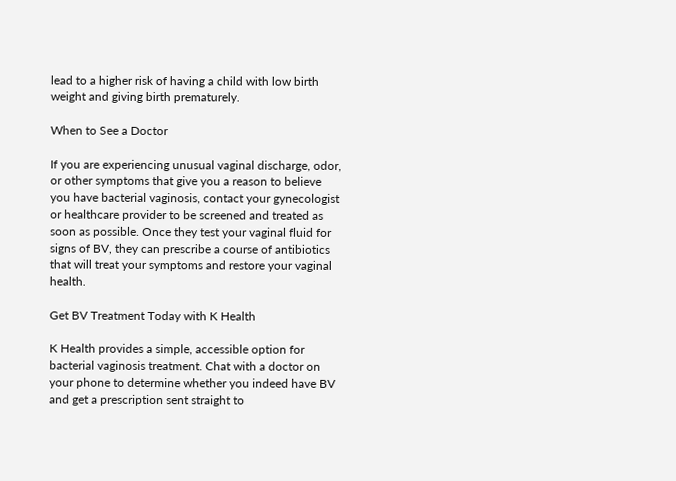lead to a higher risk of having a child with low birth weight and giving birth prematurely.

When to See a Doctor

If you are experiencing unusual vaginal discharge, odor, or other symptoms that give you a reason to believe you have bacterial vaginosis, contact your gynecologist or healthcare provider to be screened and treated as soon as possible. Once they test your vaginal fluid for signs of BV, they can prescribe a course of antibiotics that will treat your symptoms and restore your vaginal health.

Get BV Treatment Today with K Health

K Health provides a simple, accessible option for bacterial vaginosis treatment. Chat with a doctor on your phone to determine whether you indeed have BV and get a prescription sent straight to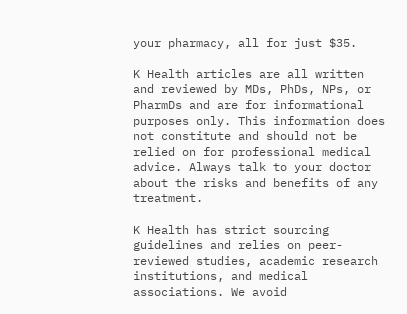your pharmacy, all for just $35.

K Health articles are all written and reviewed by MDs, PhDs, NPs, or PharmDs and are for informational purposes only. This information does not constitute and should not be relied on for professional medical advice. Always talk to your doctor about the risks and benefits of any treatment.

K Health has strict sourcing guidelines and relies on peer-reviewed studies, academic research institutions, and medical associations. We avoid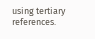using tertiary references.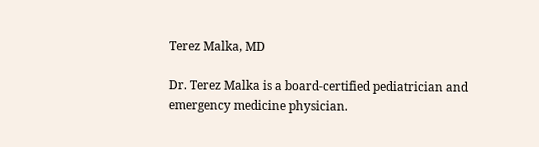Terez Malka, MD

Dr. Terez Malka is a board-certified pediatrician and emergency medicine physician.